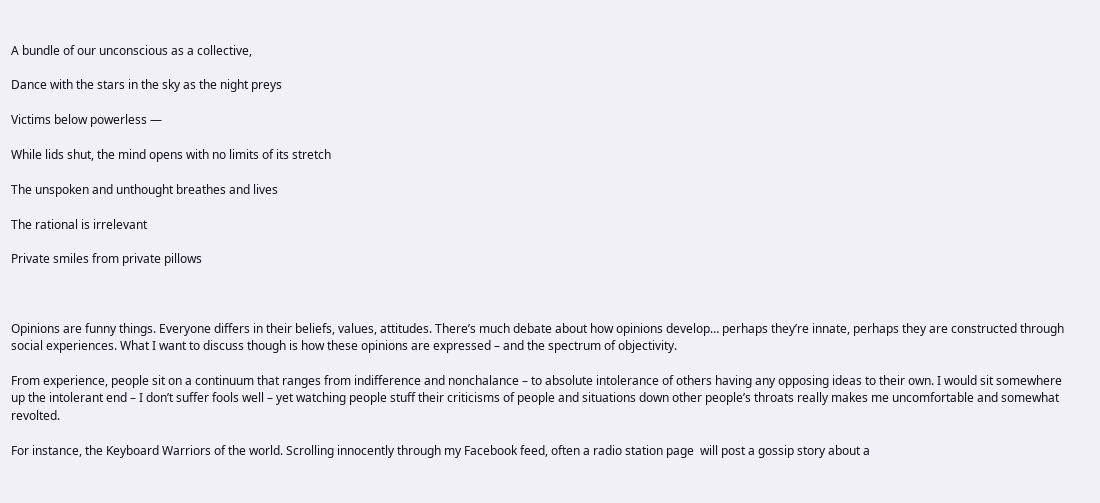A bundle of our unconscious as a collective,

Dance with the stars in the sky as the night preys

Victims below powerless —

While lids shut, the mind opens with no limits of its stretch

The unspoken and unthought breathes and lives

The rational is irrelevant

Private smiles from private pillows



Opinions are funny things. Everyone differs in their beliefs, values, attitudes. There’s much debate about how opinions develop… perhaps they’re innate, perhaps they are constructed through social experiences. What I want to discuss though is how these opinions are expressed – and the spectrum of objectivity.

From experience, people sit on a continuum that ranges from indifference and nonchalance – to absolute intolerance of others having any opposing ideas to their own. I would sit somewhere up the intolerant end – I don’t suffer fools well – yet watching people stuff their criticisms of people and situations down other people’s throats really makes me uncomfortable and somewhat revolted.

For instance, the Keyboard Warriors of the world. Scrolling innocently through my Facebook feed, often a radio station page  will post a gossip story about a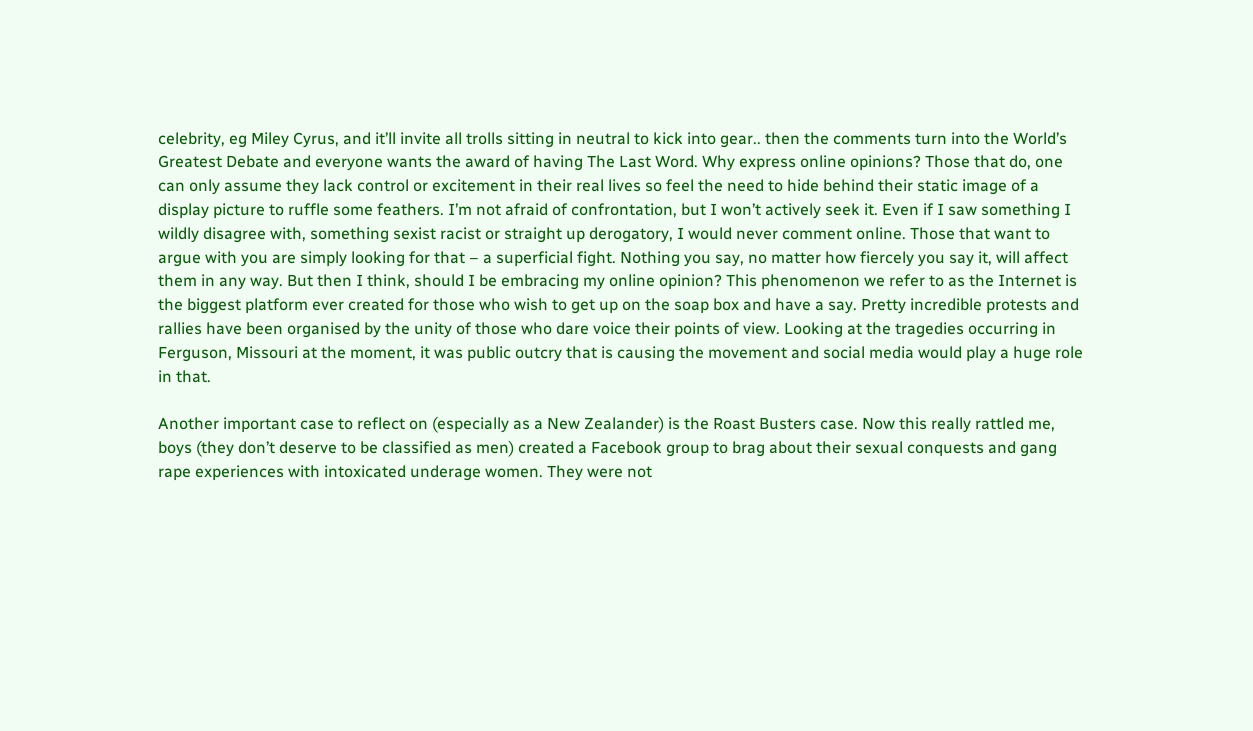celebrity, eg Miley Cyrus, and it’ll invite all trolls sitting in neutral to kick into gear.. then the comments turn into the World’s Greatest Debate and everyone wants the award of having The Last Word. Why express online opinions? Those that do, one can only assume they lack control or excitement in their real lives so feel the need to hide behind their static image of a display picture to ruffle some feathers. I’m not afraid of confrontation, but I won’t actively seek it. Even if I saw something I wildly disagree with, something sexist racist or straight up derogatory, I would never comment online. Those that want to argue with you are simply looking for that – a superficial fight. Nothing you say, no matter how fiercely you say it, will affect them in any way. But then I think, should I be embracing my online opinion? This phenomenon we refer to as the Internet is the biggest platform ever created for those who wish to get up on the soap box and have a say. Pretty incredible protests and rallies have been organised by the unity of those who dare voice their points of view. Looking at the tragedies occurring in Ferguson, Missouri at the moment, it was public outcry that is causing the movement and social media would play a huge role in that.

Another important case to reflect on (especially as a New Zealander) is the Roast Busters case. Now this really rattled me, boys (they don’t deserve to be classified as men) created a Facebook group to brag about their sexual conquests and gang rape experiences with intoxicated underage women. They were not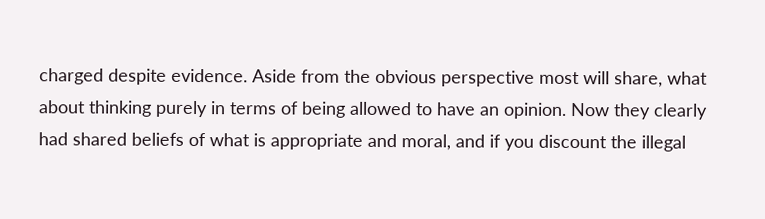charged despite evidence. Aside from the obvious perspective most will share, what about thinking purely in terms of being allowed to have an opinion. Now they clearly had shared beliefs of what is appropriate and moral, and if you discount the illegal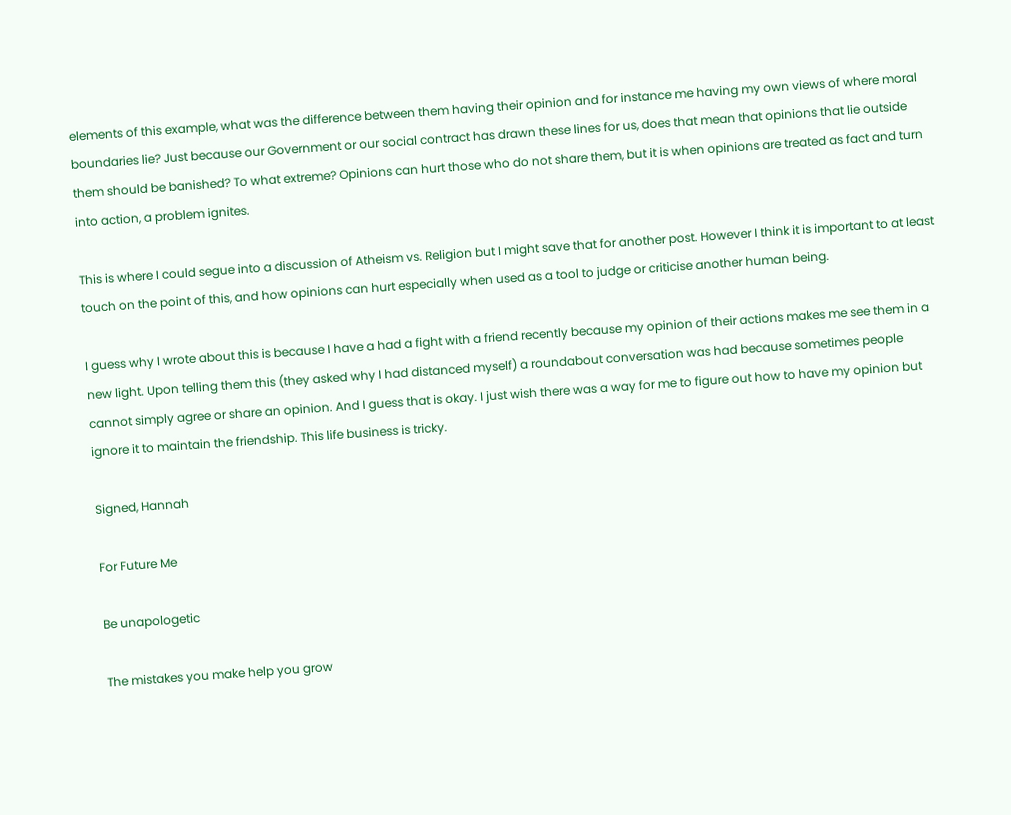elements of this example, what was the difference between them having their opinion and for instance me having my own views of where moral boundaries lie? Just because our Government or our social contract has drawn these lines for us, does that mean that opinions that lie outside them should be banished? To what extreme? Opinions can hurt those who do not share them, but it is when opinions are treated as fact and turn into action, a problem ignites.

This is where I could segue into a discussion of Atheism vs. Religion but I might save that for another post. However I think it is important to at least touch on the point of this, and how opinions can hurt especially when used as a tool to judge or criticise another human being.

I guess why I wrote about this is because I have a had a fight with a friend recently because my opinion of their actions makes me see them in a new light. Upon telling them this (they asked why I had distanced myself) a roundabout conversation was had because sometimes people cannot simply agree or share an opinion. And I guess that is okay. I just wish there was a way for me to figure out how to have my opinion but ignore it to maintain the friendship. This life business is tricky.

Signed, Hannah

For Future Me

Be unapologetic

The mistakes you make help you grow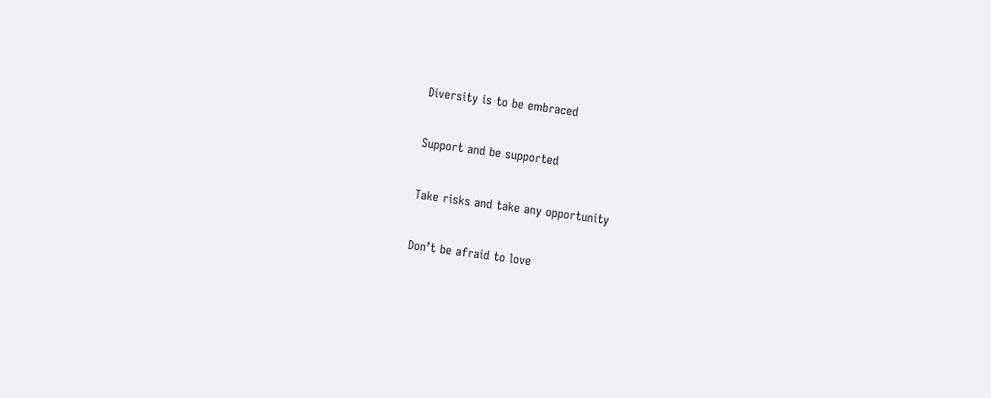Diversity is to be embraced

Support and be supported

Take risks and take any opportunity

Don’t be afraid to love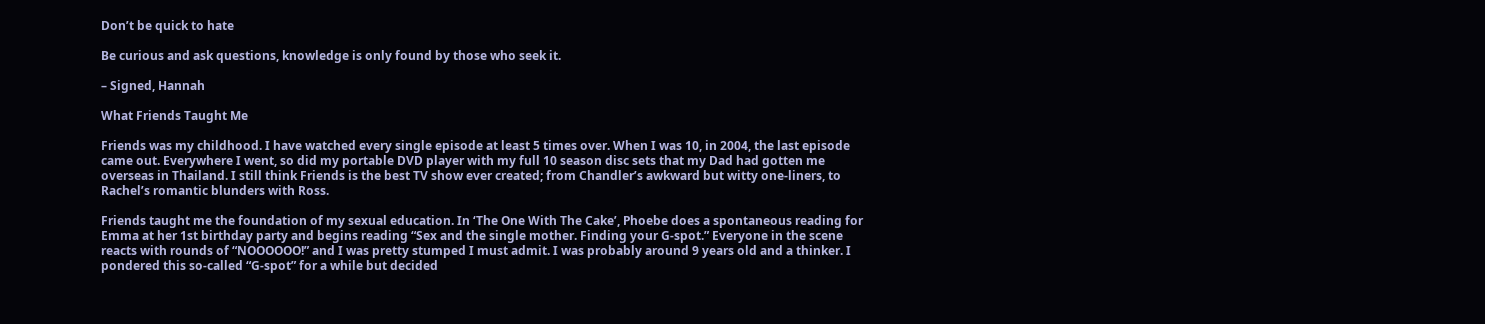Don’t be quick to hate

Be curious and ask questions, knowledge is only found by those who seek it.

– Signed, Hannah

What Friends Taught Me

Friends was my childhood. I have watched every single episode at least 5 times over. When I was 10, in 2004, the last episode came out. Everywhere I went, so did my portable DVD player with my full 10 season disc sets that my Dad had gotten me overseas in Thailand. I still think Friends is the best TV show ever created; from Chandler’s awkward but witty one-liners, to Rachel’s romantic blunders with Ross.

Friends taught me the foundation of my sexual education. In ‘The One With The Cake’, Phoebe does a spontaneous reading for Emma at her 1st birthday party and begins reading “Sex and the single mother. Finding your G-spot.” Everyone in the scene reacts with rounds of “NOOOOOO!” and I was pretty stumped I must admit. I was probably around 9 years old and a thinker. I pondered this so-called “G-spot” for a while but decided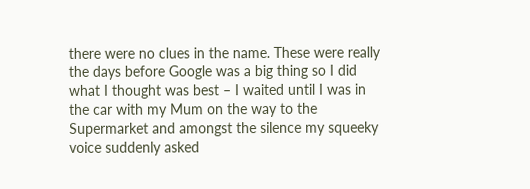there were no clues in the name. These were really the days before Google was a big thing so I did what I thought was best – I waited until I was in the car with my Mum on the way to the Supermarket and amongst the silence my squeeky voice suddenly asked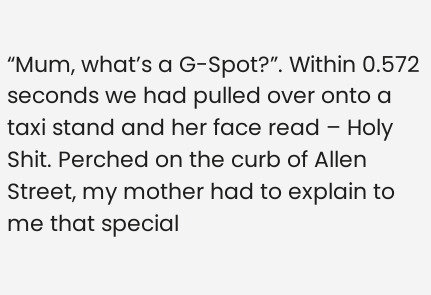“Mum, what’s a G-Spot?”. Within 0.572 seconds we had pulled over onto a taxi stand and her face read – Holy Shit. Perched on the curb of Allen Street, my mother had to explain to me that special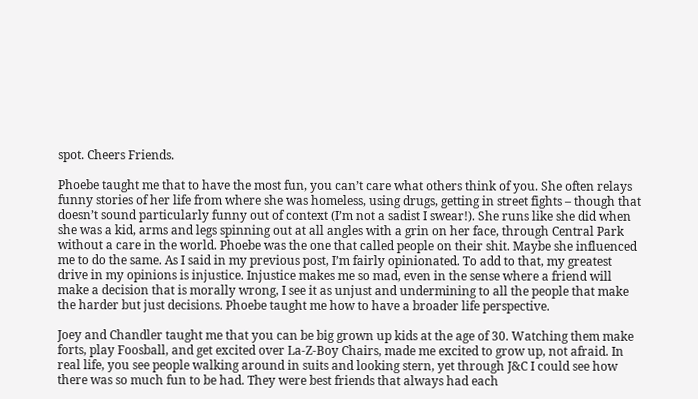spot. Cheers Friends.

Phoebe taught me that to have the most fun, you can’t care what others think of you. She often relays funny stories of her life from where she was homeless, using drugs, getting in street fights – though that doesn’t sound particularly funny out of context (I’m not a sadist I swear!). She runs like she did when she was a kid, arms and legs spinning out at all angles with a grin on her face, through Central Park without a care in the world. Phoebe was the one that called people on their shit. Maybe she influenced me to do the same. As I said in my previous post, I’m fairly opinionated. To add to that, my greatest drive in my opinions is injustice. Injustice makes me so mad, even in the sense where a friend will make a decision that is morally wrong, I see it as unjust and undermining to all the people that make the harder but just decisions. Phoebe taught me how to have a broader life perspective.

Joey and Chandler taught me that you can be big grown up kids at the age of 30. Watching them make forts, play Foosball, and get excited over La-Z-Boy Chairs, made me excited to grow up, not afraid. In real life, you see people walking around in suits and looking stern, yet through J&C I could see how there was so much fun to be had. They were best friends that always had each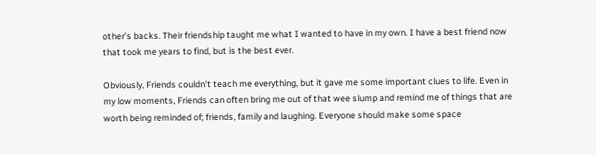other’s backs. Their friendship taught me what I wanted to have in my own. I have a best friend now that took me years to find, but is the best ever.

Obviously, Friends couldn’t teach me everything, but it gave me some important clues to life. Even in my low moments, Friends can often bring me out of that wee slump and remind me of things that are worth being reminded of; friends, family and laughing. Everyone should make some space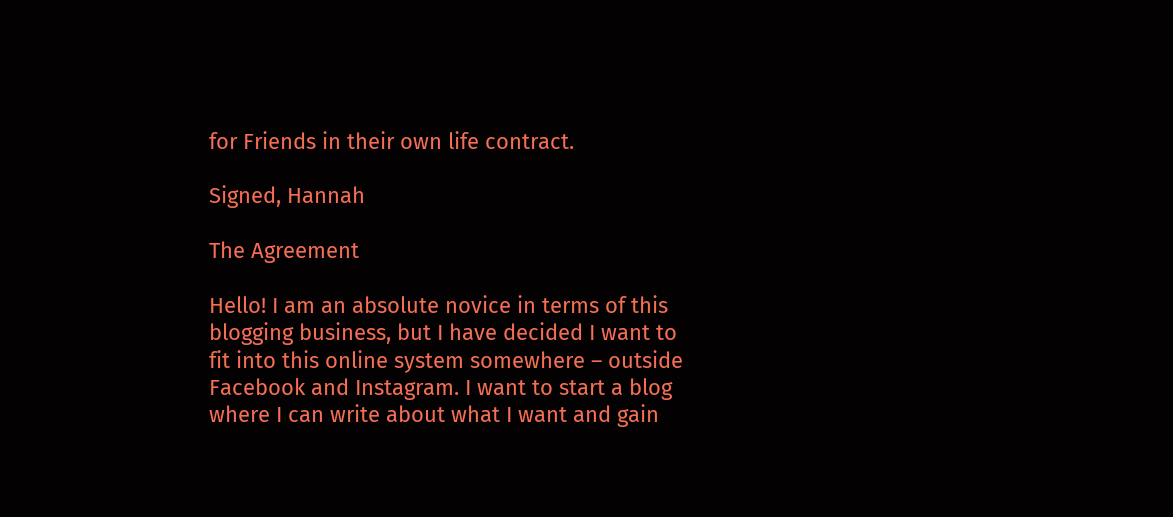for Friends in their own life contract.

Signed, Hannah

The Agreement

Hello! I am an absolute novice in terms of this blogging business, but I have decided I want to fit into this online system somewhere – outside Facebook and Instagram. I want to start a blog where I can write about what I want and gain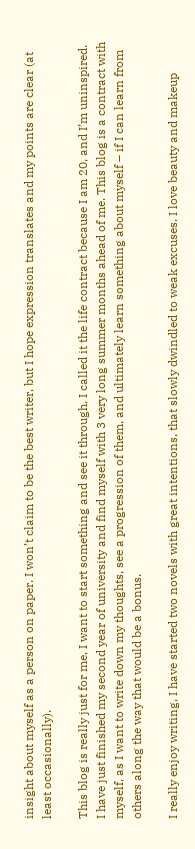insight about myself as a person on paper. I won’t claim to be the best writer, but I hope expression translates and my points are clear (at least occasionally).

This blog is really just for me, I want to start something and see it through. I called it the life contract because I am 20, and I’m uninspired. I have just finished my second year of university and find myself with 3 very long summer months ahead of me. This blog is a contract with myself, as I want to write down my thoughts, see a progression of them, and ultimately learn something about myself – if I can learn from others along the way that would be a bonus.

I really enjoy writing, I have started two novels with great intentions, that slowly dwindled to weak excuses. I love beauty and makeup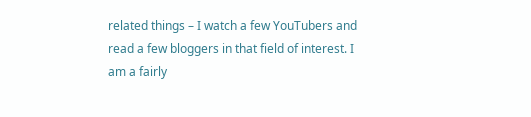related things – I watch a few YouTubers and read a few bloggers in that field of interest. I am a fairly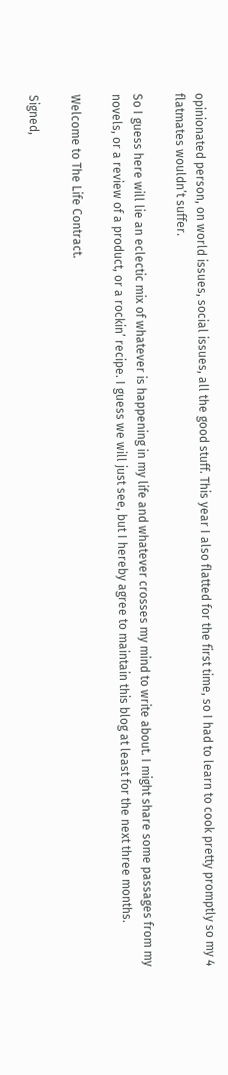opinionated person, on world issues, social issues, all the good stuff. This year I also flatted for the first time, so I had to learn to cook pretty promptly so my 4 flatmates wouldn’t suffer.

So I guess here will lie an eclectic mix of whatever is happening in my life and whatever crosses my mind to write about. I might share some passages from my novels, or a review of a product, or a rockin’ recipe. I guess we will just see, but I hereby agree to maintain this blog at least for the next three months.

Welcome to The Life Contract.

Signed,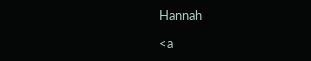Hannah

<a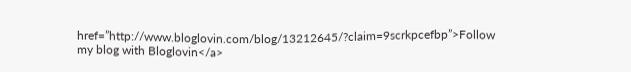href=”http://www.bloglovin.com/blog/13212645/?claim=9scrkpcefbp”>Follow my blog with Bloglovin</a>